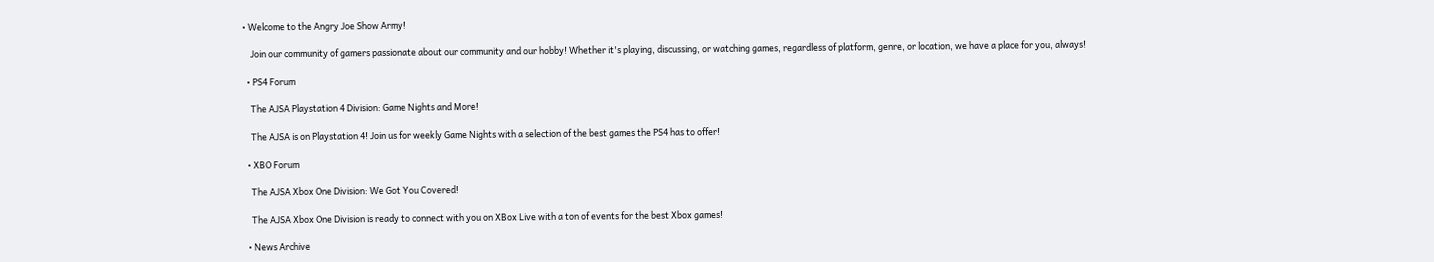• Welcome to the Angry Joe Show Army!

    Join our community of gamers passionate about our community and our hobby! Whether it's playing, discussing, or watching games, regardless of platform, genre, or location, we have a place for you, always!

  • PS4 Forum

    The AJSA Playstation 4 Division: Game Nights and More!

    The AJSA is on Playstation 4! Join us for weekly Game Nights with a selection of the best games the PS4 has to offer!

  • XBO Forum

    The AJSA Xbox One Division: We Got You Covered!

    The AJSA Xbox One Division is ready to connect with you on XBox Live with a ton of events for the best Xbox games!

  • News Archive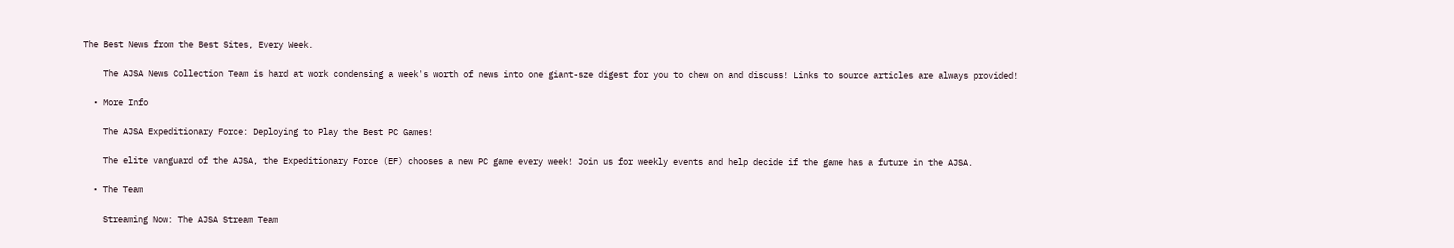The Best News from the Best Sites, Every Week.

    The AJSA News Collection Team is hard at work condensing a week's worth of news into one giant-sze digest for you to chew on and discuss! Links to source articles are always provided!

  • More Info

    The AJSA Expeditionary Force: Deploying to Play the Best PC Games!

    The elite vanguard of the AJSA, the Expeditionary Force (EF) chooses a new PC game every week! Join us for weekly events and help decide if the game has a future in the AJSA.

  • The Team

    Streaming Now: The AJSA Stream Team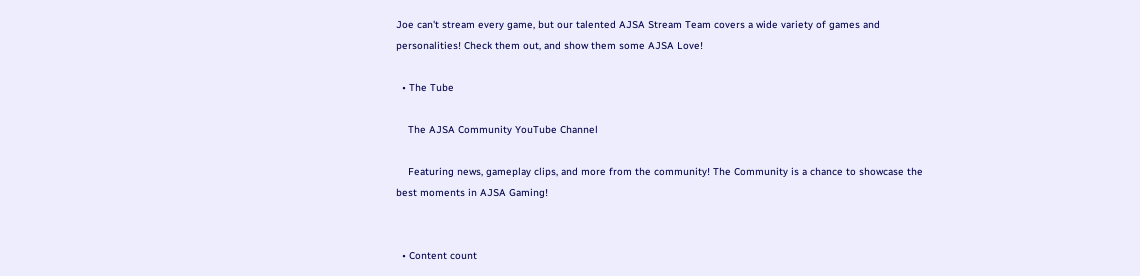Joe can't stream every game, but our talented AJSA Stream Team covers a wide variety of games and personalities! Check them out, and show them some AJSA Love!

  • The Tube

    The AJSA Community YouTube Channel

    Featuring news, gameplay clips, and more from the community! The Community is a chance to showcase the best moments in AJSA Gaming!


  • Content count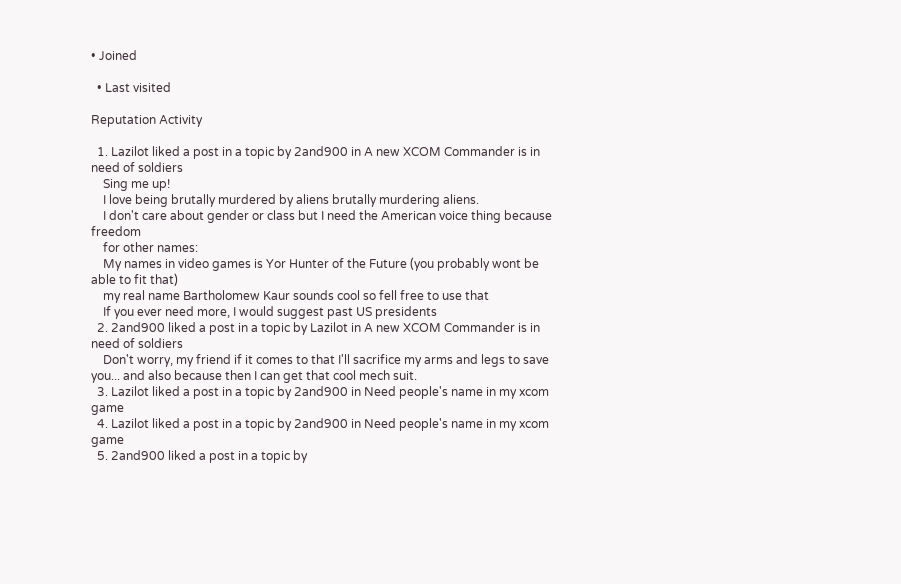• Joined

  • Last visited

Reputation Activity

  1. Lazilot liked a post in a topic by 2and900 in A new XCOM Commander is in need of soldiers
    Sing me up!
    I love being brutally murdered by aliens brutally murdering aliens.
    I don't care about gender or class but I need the American voice thing because freedom
    for other names:
    My names in video games is Yor Hunter of the Future (you probably wont be able to fit that)
    my real name Bartholomew Kaur sounds cool so fell free to use that
    If you ever need more, I would suggest past US presidents
  2. 2and900 liked a post in a topic by Lazilot in A new XCOM Commander is in need of soldiers
    Don't worry, my friend if it comes to that I'll sacrifice my arms and legs to save you... and also because then I can get that cool mech suit.
  3. Lazilot liked a post in a topic by 2and900 in Need people's name in my xcom game
  4. Lazilot liked a post in a topic by 2and900 in Need people's name in my xcom game
  5. 2and900 liked a post in a topic by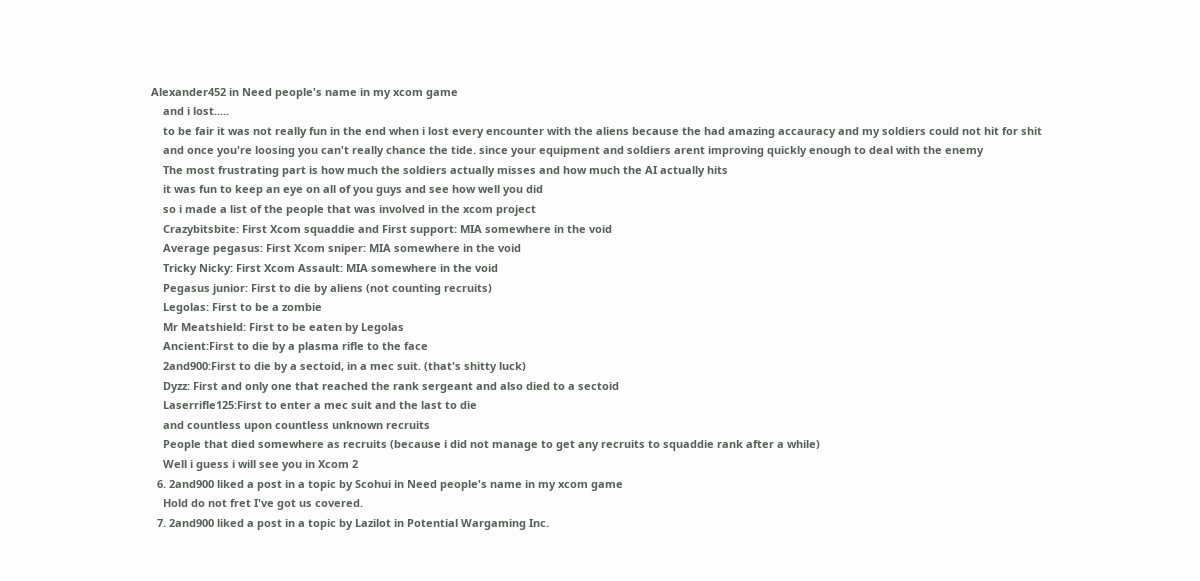Alexander452 in Need people's name in my xcom game
    and i lost.....
    to be fair it was not really fun in the end when i lost every encounter with the aliens because the had amazing accauracy and my soldiers could not hit for shit
    and once you're loosing you can't really chance the tide. since your equipment and soldiers arent improving quickly enough to deal with the enemy
    The most frustrating part is how much the soldiers actually misses and how much the AI actually hits
    it was fun to keep an eye on all of you guys and see how well you did
    so i made a list of the people that was involved in the xcom project
    Crazybitsbite: First Xcom squaddie and First support: MIA somewhere in the void
    Average pegasus: First Xcom sniper: MIA somewhere in the void
    Tricky Nicky: First Xcom Assault: MIA somewhere in the void
    Pegasus junior: First to die by aliens (not counting recruits)
    Legolas: First to be a zombie
    Mr Meatshield: First to be eaten by Legolas
    Ancient:First to die by a plasma rifle to the face
    2and900:First to die by a sectoid, in a mec suit. (that's shitty luck)
    Dyzz: First and only one that reached the rank sergeant and also died to a sectoid
    Laserrifle125:First to enter a mec suit and the last to die
    and countless upon countless unknown recruits
    People that died somewhere as recruits (because i did not manage to get any recruits to squaddie rank after a while)
    Well i guess i will see you in Xcom 2
  6. 2and900 liked a post in a topic by Scohui in Need people's name in my xcom game
    Hold do not fret I've got us covered.
  7. 2and900 liked a post in a topic by Lazilot in Potential Wargaming Inc.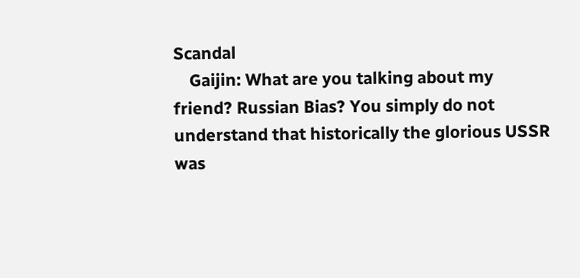Scandal
    Gaijin: What are you talking about my friend? Russian Bias? You simply do not understand that historically the glorious USSR was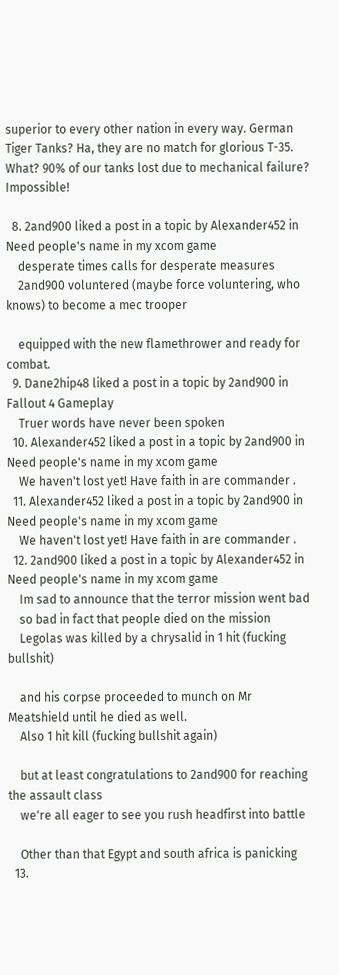superior to every other nation in every way. German Tiger Tanks? Ha, they are no match for glorious T-35. What? 90% of our tanks lost due to mechanical failure? Impossible!

  8. 2and900 liked a post in a topic by Alexander452 in Need people's name in my xcom game
    desperate times calls for desperate measures
    2and900 voluntered (maybe force voluntering, who knows) to become a mec trooper

    equipped with the new flamethrower and ready for combat.
  9. Dane2hip48 liked a post in a topic by 2and900 in Fallout 4 Gameplay
    Truer words have never been spoken
  10. Alexander452 liked a post in a topic by 2and900 in Need people's name in my xcom game
    We haven't lost yet! Have faith in are commander .
  11. Alexander452 liked a post in a topic by 2and900 in Need people's name in my xcom game
    We haven't lost yet! Have faith in are commander .
  12. 2and900 liked a post in a topic by Alexander452 in Need people's name in my xcom game
    Im sad to announce that the terror mission went bad
    so bad in fact that people died on the mission
    Legolas was killed by a chrysalid in 1 hit (fucking bullshit)

    and his corpse proceeded to munch on Mr Meatshield until he died as well.
    Also 1 hit kill (fucking bullshit again)

    but at least congratulations to 2and900 for reaching the assault class
    we're all eager to see you rush headfirst into battle

    Other than that Egypt and south africa is panicking
  13.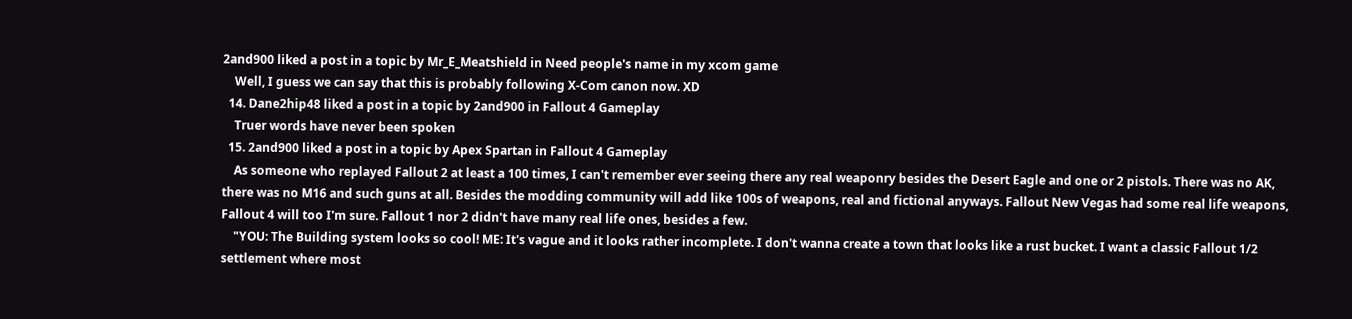2and900 liked a post in a topic by Mr_E_Meatshield in Need people's name in my xcom game
    Well, I guess we can say that this is probably following X-Com canon now. XD
  14. Dane2hip48 liked a post in a topic by 2and900 in Fallout 4 Gameplay
    Truer words have never been spoken
  15. 2and900 liked a post in a topic by Apex Spartan in Fallout 4 Gameplay
    As someone who replayed Fallout 2 at least a 100 times, I can't remember ever seeing there any real weaponry besides the Desert Eagle and one or 2 pistols. There was no AK, there was no M16 and such guns at all. Besides the modding community will add like 100s of weapons, real and fictional anyways. Fallout New Vegas had some real life weapons, Fallout 4 will too I'm sure. Fallout 1 nor 2 didn't have many real life ones, besides a few.
    "YOU: The Building system looks so cool! ME: It's vague and it looks rather incomplete. I don't wanna create a town that looks like a rust bucket. I want a classic Fallout 1/2 settlement where most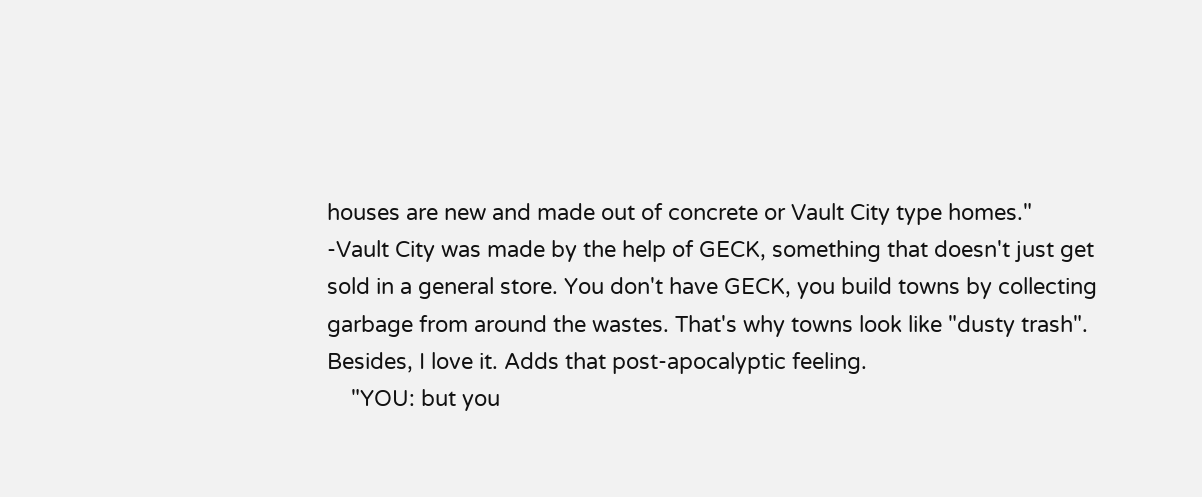houses are new and made out of concrete or Vault City type homes."     -Vault City was made by the help of GECK, something that doesn't just get sold in a general store. You don't have GECK, you build towns by collecting garbage from around the wastes. That's why towns look like "dusty trash". Besides, I love it. Adds that post-apocalyptic feeling.
    "YOU: but you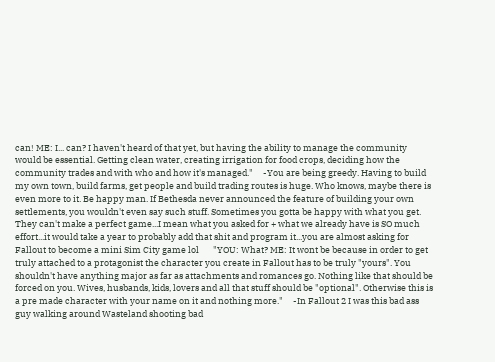can! ME: I... can? I haven't heard of that yet, but having the ability to manage the community would be essential. Getting clean water, creating irrigation for food crops, deciding how the community trades and with who and how it's managed."     -You are being greedy. Having to build my own town, build farms, get people and build trading routes is huge. Who knows, maybe there is even more to it. Be happy man. If Bethesda never announced the feature of building your own settlements, you wouldn't even say such stuff. Sometimes you gotta be happy with what you get. They can't make a perfect game...I mean what you asked for + what we already have is SO much effort...it would take a year to probably add that shit and program it...you are almost asking for Fallout to become a mini Sim City game lol       "YOU: What? ME: It wont be because in order to get truly attached to a protagonist the character you create in Fallout has to be truly "yours". You shouldn't have anything major as far as attachments and romances go. Nothing like that should be forced on you. Wives, husbands, kids, lovers and all that stuff should be "optional". Otherwise this is a pre made character with your name on it and nothing more."     -In Fallout 2 I was this bad ass guy walking around Wasteland shooting bad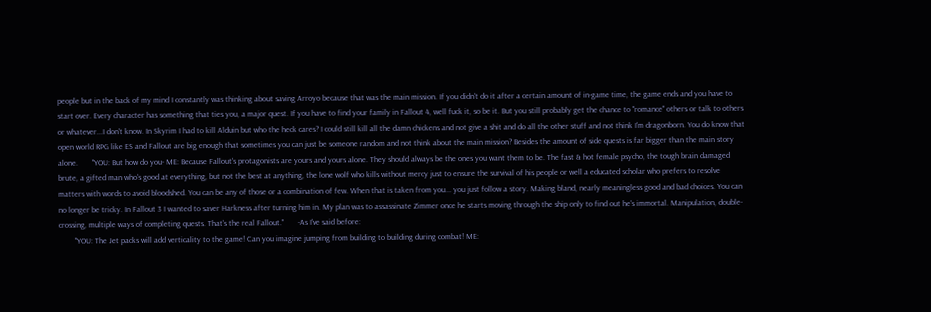people but in the back of my mind I constantly was thinking about saving Arroyo because that was the main mission. If you didn't do it after a certain amount of in-game time, the game ends and you have to start over. Every character has something that ties you, a major quest. If you have to find your family in Fallout 4, well fuck it, so be it. But you still probably get the chance to "romance" others or talk to others or whatever...I don't know. In Skyrim I had to kill Alduin but who the heck cares? I could still kill all the damn chickens and not give a shit and do all the other stuff and not think I'm dragonborn. You do know that open world RPG like ES and Fallout are big enough that sometimes you can just be someone random and not think about the main mission? Besides the amount of side quests is far bigger than the main story alone.       "YOU: But how do you- ME: Because Fallout's protagonists are yours and yours alone. They should always be the ones you want them to be. The fast & hot female psycho, the tough brain damaged brute, a gifted man who's good at everything, but not the best at anything, the lone wolf who kills without mercy just to ensure the survival of his people or well a educated scholar who prefers to resolve matters with words to avoid bloodshed. You can be any of those or a combination of few. When that is taken from you... you just follow a story. Making bland, nearly meaningless good and bad choices. You can no longer be tricky. In Fallout 3 I wanted to saver Harkness after turning him in. My plan was to assassinate Zimmer once he starts moving through the ship only to find out he's immortal. Manipulation, double-crossing, multiple ways of completing quests. That's the real Fallout."       -As I've said before:
        "YOU: The Jet packs will add verticality to the game! Can you imagine jumping from building to building during combat! ME: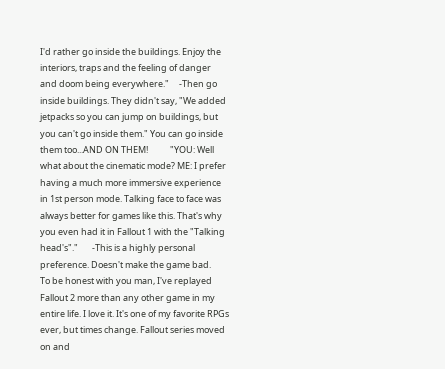I'd rather go inside the buildings. Enjoy the interiors, traps and the feeling of danger and doom being everywhere."     -Then go inside buildings. They didn't say, "We added jetpacks so you can jump on buildings, but you can't go inside them." You can go inside them too...AND ON THEM!           "YOU: Well what about the cinematic mode? ME: I prefer having a much more immersive experience in 1st person mode. Talking face to face was always better for games like this. That's why you even had it in Fallout 1 with the "Talking head's"."       -This is a highly personal preference. Doesn't make the game bad.         To be honest with you man, I've replayed Fallout 2 more than any other game in my entire life. I love it. It's one of my favorite RPGs ever, but times change. Fallout series moved on and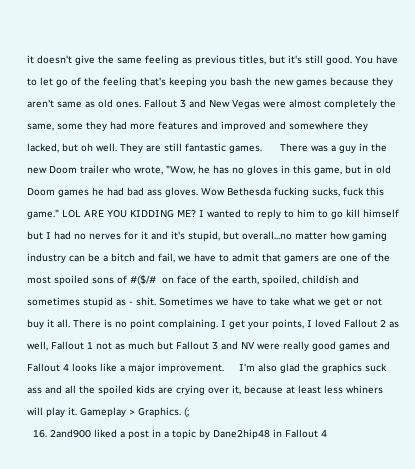it doesn't give the same feeling as previous titles, but it's still good. You have to let go of the feeling that's keeping you bash the new games because they aren't same as old ones. Fallout 3 and New Vegas were almost completely the same, some they had more features and improved and somewhere they lacked, but oh well. They are still fantastic games.      There was a guy in the new Doom trailer who wrote, "Wow, he has no gloves in this game, but in old Doom games he had bad ass gloves. Wow Bethesda fucking sucks, fuck this game." LOL ARE YOU KIDDING ME? I wanted to reply to him to go kill himself but I had no nerves for it and it's stupid, but overall...no matter how gaming industry can be a bitch and fail, we have to admit that gamers are one of the most spoiled sons of #($/#  on face of the earth, spoiled, childish and sometimes stupid as - shit. Sometimes we have to take what we get or not buy it all. There is no point complaining. I get your points, I loved Fallout 2 as well, Fallout 1 not as much but Fallout 3 and NV were really good games and Fallout 4 looks like a major improvement.     I'm also glad the graphics suck ass and all the spoiled kids are crying over it, because at least less whiners will play it. Gameplay > Graphics. (;
  16. 2and900 liked a post in a topic by Dane2hip48 in Fallout 4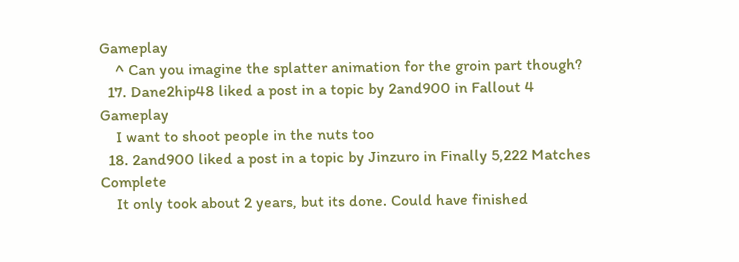Gameplay
    ^ Can you imagine the splatter animation for the groin part though?
  17. Dane2hip48 liked a post in a topic by 2and900 in Fallout 4 Gameplay
    I want to shoot people in the nuts too
  18. 2and900 liked a post in a topic by Jinzuro in Finally 5,222 Matches Complete
    It only took about 2 years, but its done. Could have finished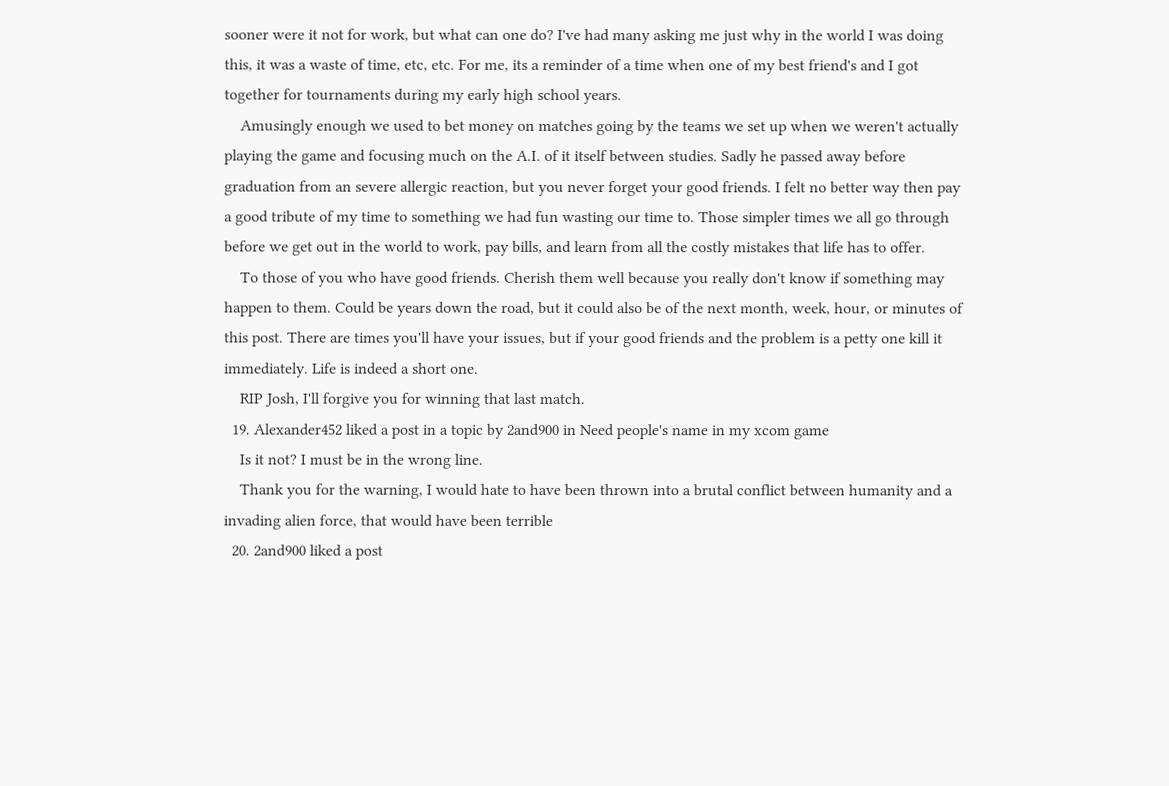sooner were it not for work, but what can one do? I've had many asking me just why in the world I was doing this, it was a waste of time, etc, etc. For me, its a reminder of a time when one of my best friend's and I got together for tournaments during my early high school years.
    Amusingly enough we used to bet money on matches going by the teams we set up when we weren't actually playing the game and focusing much on the A.I. of it itself between studies. Sadly he passed away before graduation from an severe allergic reaction, but you never forget your good friends. I felt no better way then pay a good tribute of my time to something we had fun wasting our time to. Those simpler times we all go through before we get out in the world to work, pay bills, and learn from all the costly mistakes that life has to offer.
    To those of you who have good friends. Cherish them well because you really don't know if something may happen to them. Could be years down the road, but it could also be of the next month, week, hour, or minutes of this post. There are times you'll have your issues, but if your good friends and the problem is a petty one kill it immediately. Life is indeed a short one.
    RIP Josh, I'll forgive you for winning that last match.
  19. Alexander452 liked a post in a topic by 2and900 in Need people's name in my xcom game
    Is it not? I must be in the wrong line.
    Thank you for the warning, I would hate to have been thrown into a brutal conflict between humanity and a invading alien force, that would have been terrible
  20. 2and900 liked a post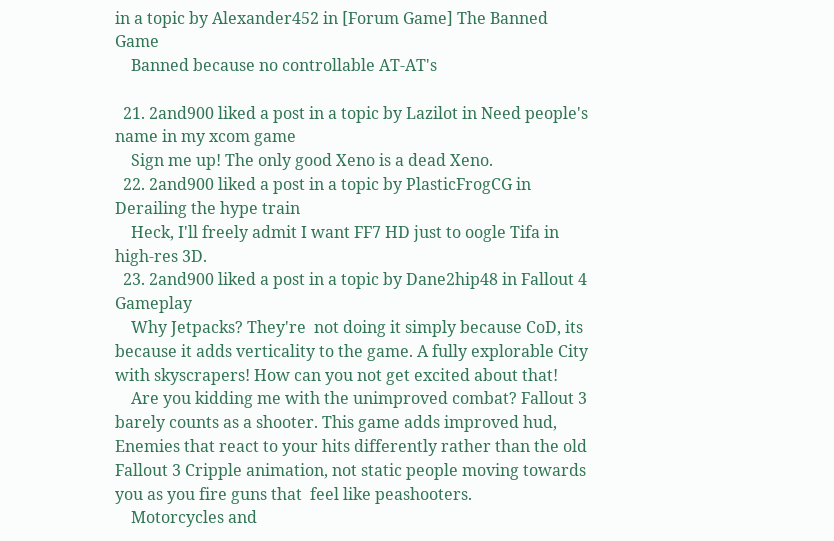in a topic by Alexander452 in [Forum Game] The Banned Game
    Banned because no controllable AT-AT's

  21. 2and900 liked a post in a topic by Lazilot in Need people's name in my xcom game
    Sign me up! The only good Xeno is a dead Xeno.
  22. 2and900 liked a post in a topic by PlasticFrogCG in Derailing the hype train
    Heck, I'll freely admit I want FF7 HD just to oogle Tifa in high-res 3D.
  23. 2and900 liked a post in a topic by Dane2hip48 in Fallout 4 Gameplay
    Why Jetpacks? They're  not doing it simply because CoD, its because it adds verticality to the game. A fully explorable City with skyscrapers! How can you not get excited about that!
    Are you kidding me with the unimproved combat? Fallout 3 barely counts as a shooter. This game adds improved hud, Enemies that react to your hits differently rather than the old Fallout 3 Cripple animation, not static people moving towards you as you fire guns that  feel like peashooters.
    Motorcycles and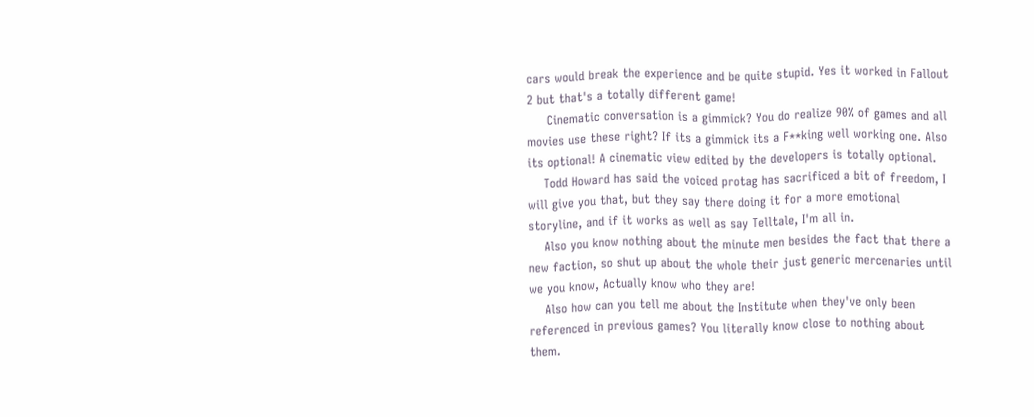cars would break the experience and be quite stupid. Yes it worked in Fallout 2 but that's a totally different game!
     Cinematic conversation is a gimmick? You do realize 90% of games and all movies use these right? If its a gimmick its a F**king well working one. Also its optional! A cinematic view edited by the developers is totally optional.
    Todd Howard has said the voiced protag has sacrificed a bit of freedom, I will give you that, but they say there doing it for a more emotional storyline, and if it works as well as say Telltale, I'm all in.
    Also you know nothing about the minute men besides the fact that there a new faction, so shut up about the whole their just generic mercenaries until we you know, Actually know who they are!
    Also how can you tell me about the Institute when they've only been referenced in previous games? You literally know close to nothing about them.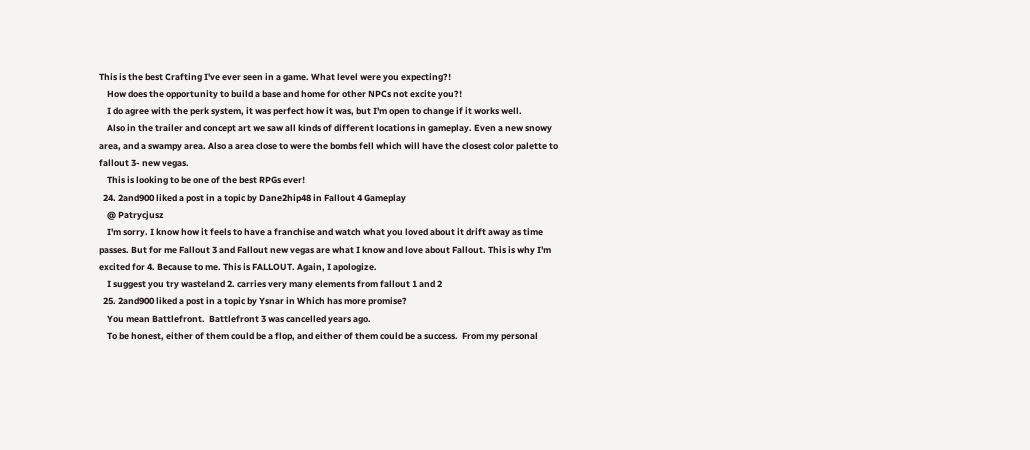This is the best Crafting I've ever seen in a game. What level were you expecting?!
    How does the opportunity to build a base and home for other NPCs not excite you?!
    I do agree with the perk system, it was perfect how it was, but I'm open to change if it works well.
    Also in the trailer and concept art we saw all kinds of different locations in gameplay. Even a new snowy area, and a swampy area. Also a area close to were the bombs fell which will have the closest color palette to fallout 3- new vegas.
    This is looking to be one of the best RPGs ever!
  24. 2and900 liked a post in a topic by Dane2hip48 in Fallout 4 Gameplay
    @ Patrycjusz
    I'm sorry. I know how it feels to have a franchise and watch what you loved about it drift away as time passes. But for me Fallout 3 and Fallout new vegas are what I know and love about Fallout. This is why I'm excited for 4. Because to me. This is FALLOUT. Again, I apologize.
    I suggest you try wasteland 2. carries very many elements from fallout 1 and 2
  25. 2and900 liked a post in a topic by Ysnar in Which has more promise?
    You mean Battlefront.  Battlefront 3 was cancelled years ago.
    To be honest, either of them could be a flop, and either of them could be a success.  From my personal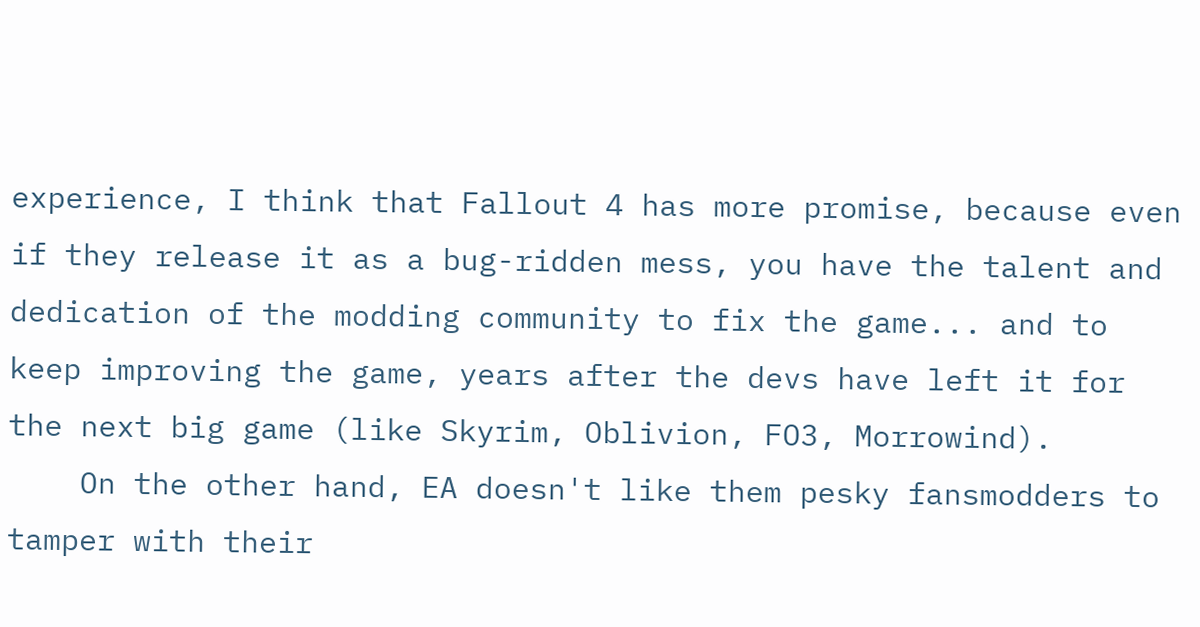experience, I think that Fallout 4 has more promise, because even if they release it as a bug-ridden mess, you have the talent and dedication of the modding community to fix the game... and to keep improving the game, years after the devs have left it for the next big game (like Skyrim, Oblivion, FO3, Morrowind).
    On the other hand, EA doesn't like them pesky fansmodders to tamper with their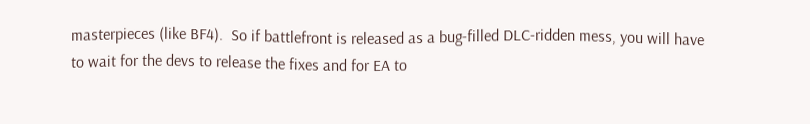masterpieces (like BF4).  So if battlefront is released as a bug-filled DLC-ridden mess, you will have to wait for the devs to release the fixes and for EA to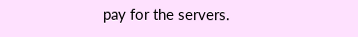pay for the servers.